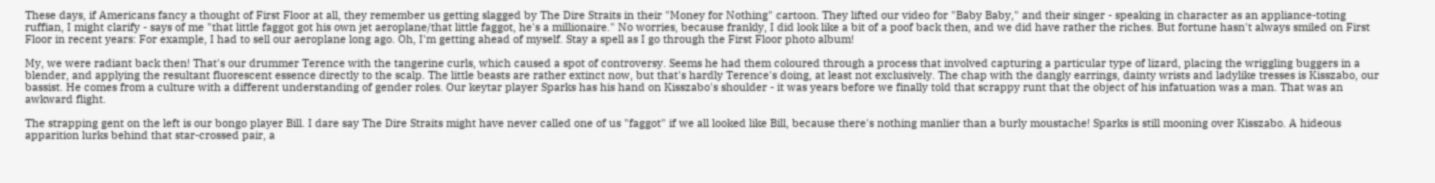These days, if Americans fancy a thought of First Floor at all, they remember us getting slagged by The Dire Straits in their "Money for Nothing" cartoon. They lifted our video for "Baby Baby," and their singer - speaking in character as an appliance-toting ruffian, I might clarify - says of me "that little faggot got his own jet aeroplane/that little faggot, he's a millionaire." No worries, because frankly, I did look like a bit of a poof back then, and we did have rather the riches. But fortune hasn't always smiled on First Floor in recent years: For example, I had to sell our aeroplane long ago. Oh, I'm getting ahead of myself. Stay a spell as I go through the First Floor photo album!

My, we were radiant back then! That's our drummer Terence with the tangerine curls, which caused a spot of controversy. Seems he had them coloured through a process that involved capturing a particular type of lizard, placing the wriggling buggers in a blender, and applying the resultant fluorescent essence directly to the scalp. The little beasts are rather extinct now, but that's hardly Terence's doing, at least not exclusively. The chap with the dangly earrings, dainty wrists and ladylike tresses is Kisszabo, our bassist. He comes from a culture with a different understanding of gender roles. Our keytar player Sparks has his hand on Kisszabo's shoulder - it was years before we finally told that scrappy runt that the object of his infatuation was a man. That was an awkward flight.

The strapping gent on the left is our bongo player Bill. I dare say The Dire Straits might have never called one of us "faggot" if we all looked like Bill, because there's nothing manlier than a burly moustache! Sparks is still mooning over Kisszabo. A hideous apparition lurks behind that star-crossed pair, a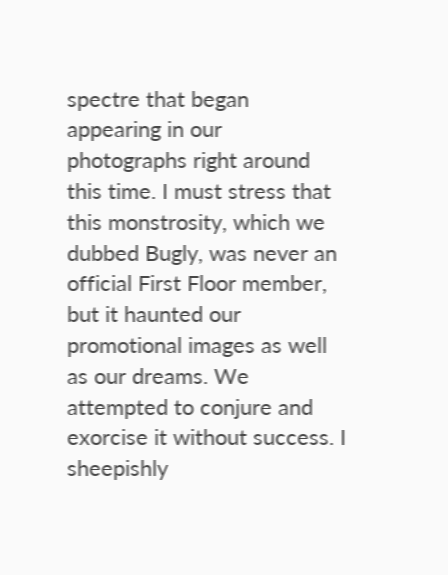spectre that began appearing in our photographs right around this time. I must stress that this monstrosity, which we dubbed Bugly, was never an official First Floor member, but it haunted our promotional images as well as our dreams. We attempted to conjure and exorcise it without success. I sheepishly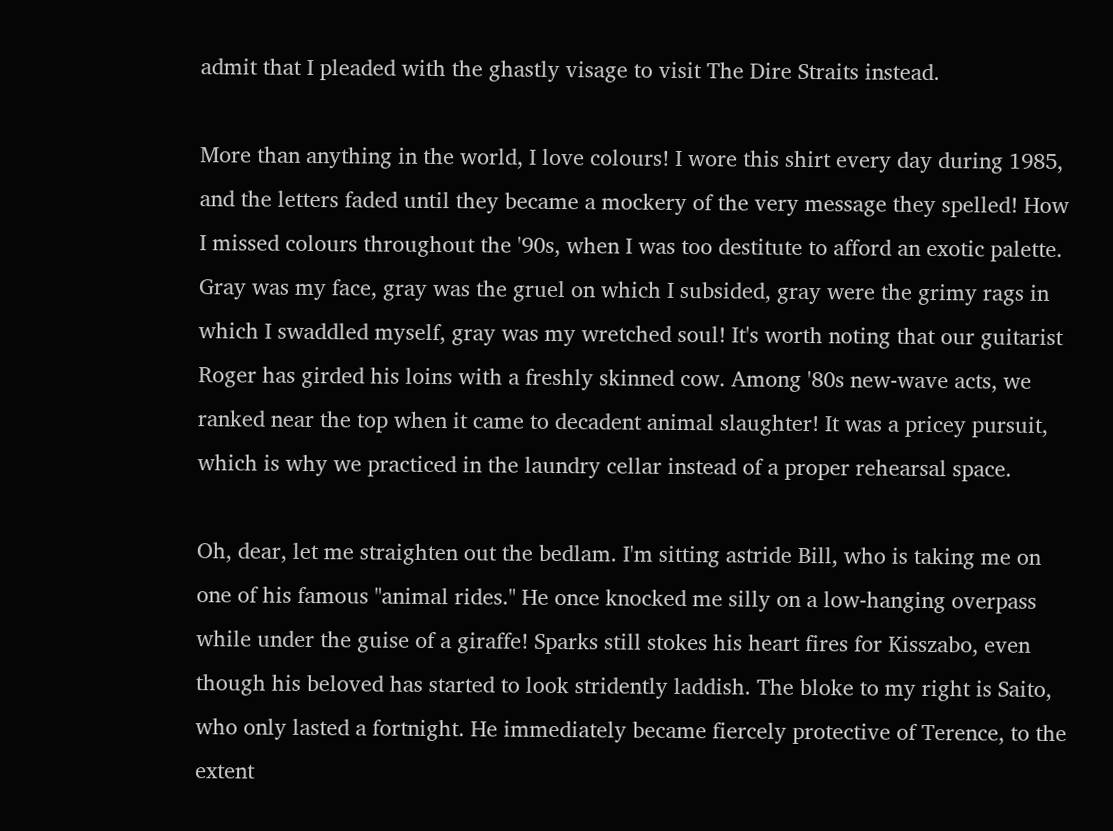admit that I pleaded with the ghastly visage to visit The Dire Straits instead.

More than anything in the world, I love colours! I wore this shirt every day during 1985, and the letters faded until they became a mockery of the very message they spelled! How I missed colours throughout the '90s, when I was too destitute to afford an exotic palette. Gray was my face, gray was the gruel on which I subsided, gray were the grimy rags in which I swaddled myself, gray was my wretched soul! It's worth noting that our guitarist Roger has girded his loins with a freshly skinned cow. Among '80s new-wave acts, we ranked near the top when it came to decadent animal slaughter! It was a pricey pursuit, which is why we practiced in the laundry cellar instead of a proper rehearsal space.

Oh, dear, let me straighten out the bedlam. I'm sitting astride Bill, who is taking me on one of his famous "animal rides." He once knocked me silly on a low-hanging overpass while under the guise of a giraffe! Sparks still stokes his heart fires for Kisszabo, even though his beloved has started to look stridently laddish. The bloke to my right is Saito, who only lasted a fortnight. He immediately became fiercely protective of Terence, to the extent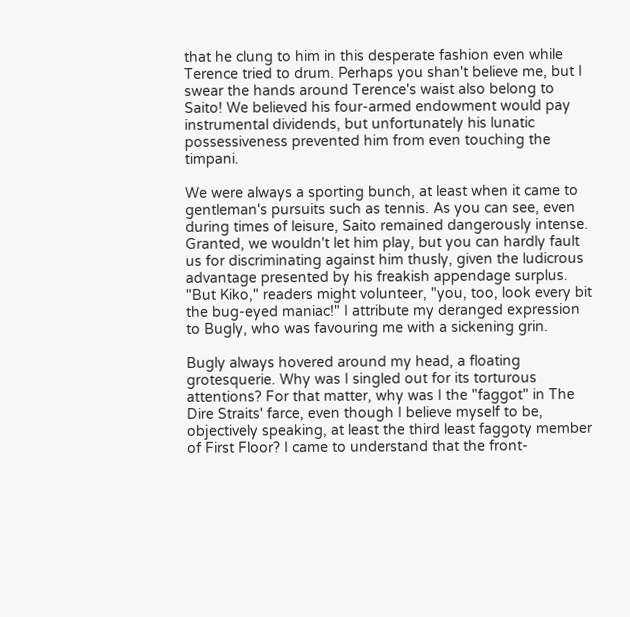that he clung to him in this desperate fashion even while Terence tried to drum. Perhaps you shan't believe me, but I swear the hands around Terence's waist also belong to Saito! We believed his four-armed endowment would pay instrumental dividends, but unfortunately his lunatic possessiveness prevented him from even touching the timpani.

We were always a sporting bunch, at least when it came to gentleman's pursuits such as tennis. As you can see, even during times of leisure, Saito remained dangerously intense. Granted, we wouldn't let him play, but you can hardly fault us for discriminating against him thusly, given the ludicrous advantage presented by his freakish appendage surplus. "But Kiko," readers might volunteer, "you, too, look every bit the bug-eyed maniac!" I attribute my deranged expression to Bugly, who was favouring me with a sickening grin.

Bugly always hovered around my head, a floating grotesquerie. Why was I singled out for its torturous attentions? For that matter, why was I the "faggot" in The Dire Straits' farce, even though I believe myself to be, objectively speaking, at least the third least faggoty member of First Floor? I came to understand that the front-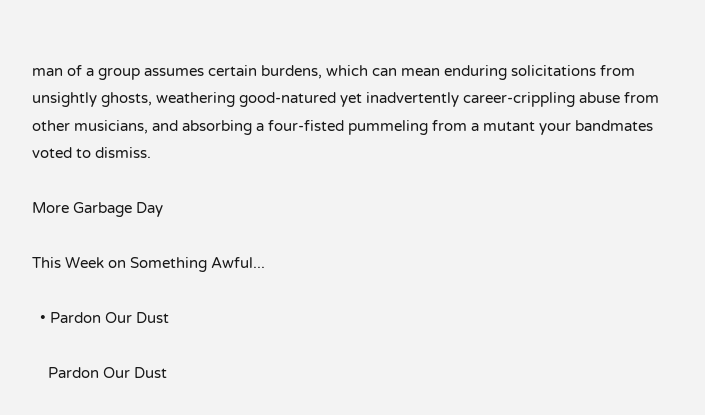man of a group assumes certain burdens, which can mean enduring solicitations from unsightly ghosts, weathering good-natured yet inadvertently career-crippling abuse from other musicians, and absorbing a four-fisted pummeling from a mutant your bandmates voted to dismiss.

More Garbage Day

This Week on Something Awful...

  • Pardon Our Dust

    Pardon Our Dust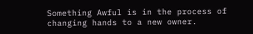Something Awful is in the process of changing hands to a new owner.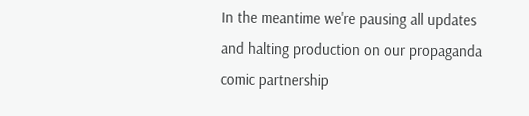In the meantime we're pausing all updates and halting production on our propaganda comic partnership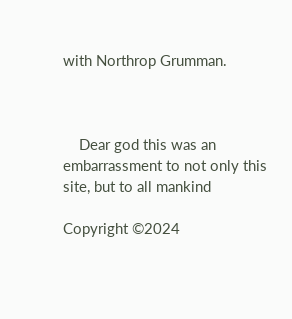with Northrop Grumman.



    Dear god this was an embarrassment to not only this site, but to all mankind

Copyright ©2024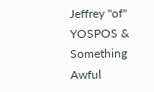Jeffrey "of" YOSPOS & Something Awful